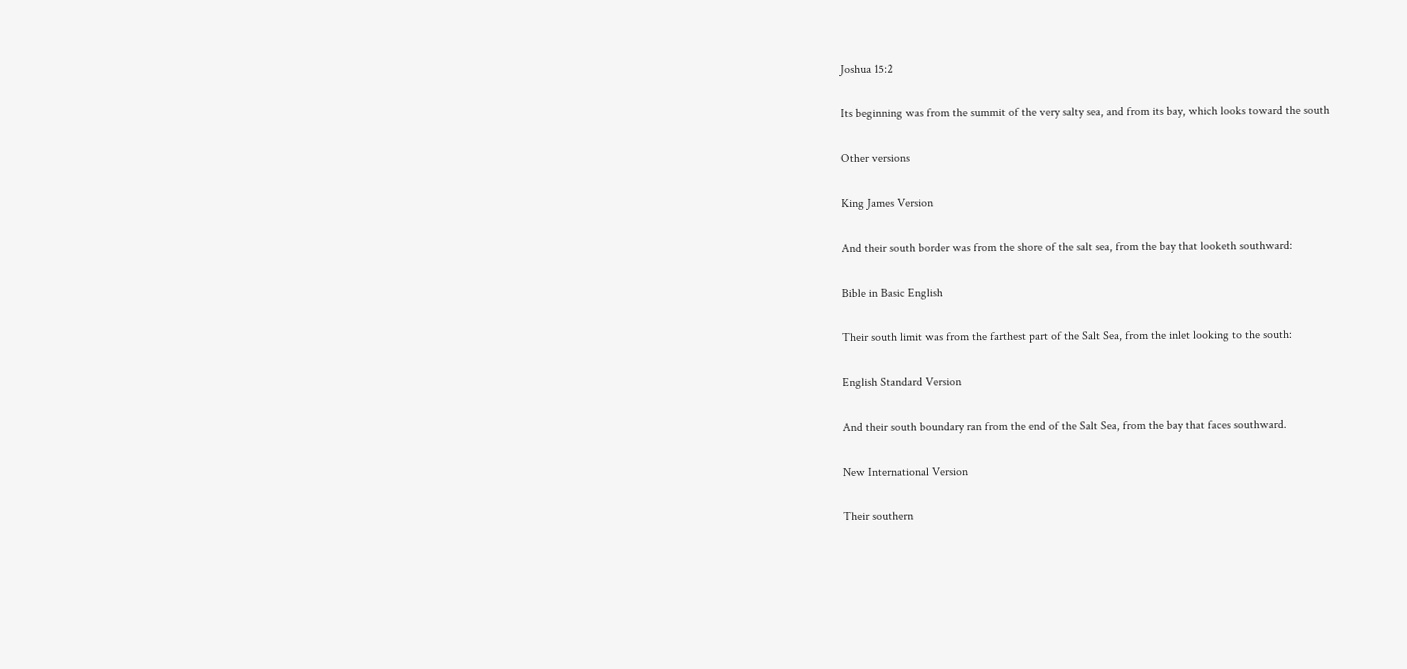Joshua 15:2

Its beginning was from the summit of the very salty sea, and from its bay, which looks toward the south

Other versions

King James Version

And their south border was from the shore of the salt sea, from the bay that looketh southward:

Bible in Basic English

Their south limit was from the farthest part of the Salt Sea, from the inlet looking to the south:

English Standard Version

And their south boundary ran from the end of the Salt Sea, from the bay that faces southward.

New International Version

Their southern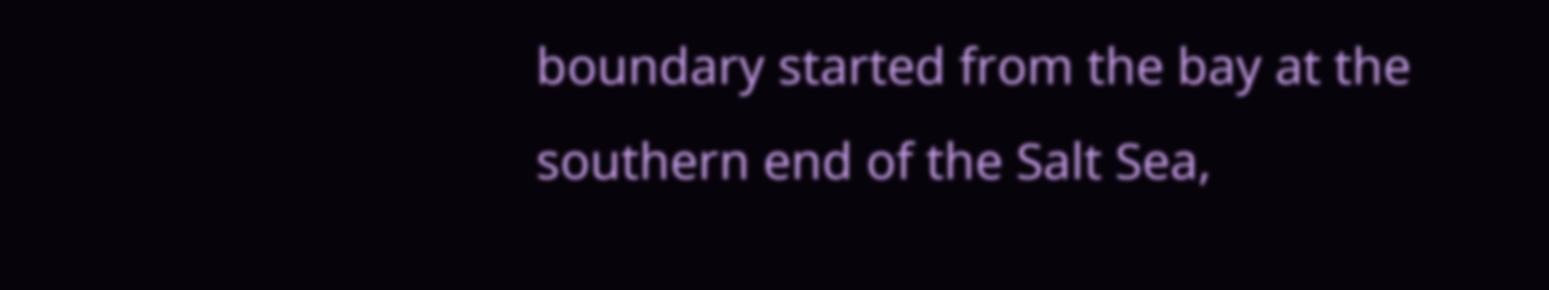boundary started from the bay at the southern end of the Salt Sea,